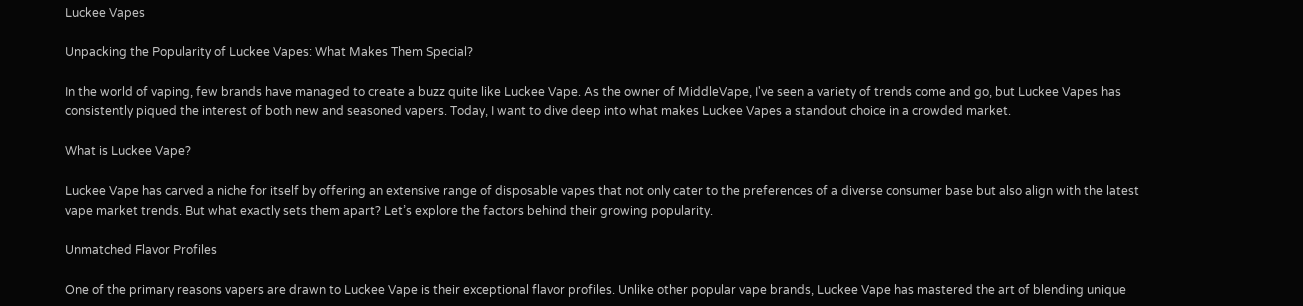Luckee Vapes

Unpacking the Popularity of Luckee Vapes: What Makes Them Special?

In the world of vaping, few brands have managed to create a buzz quite like Luckee Vape. As the owner of MiddleVape, I've seen a variety of trends come and go, but Luckee Vapes has consistently piqued the interest of both new and seasoned vapers. Today, I want to dive deep into what makes Luckee Vapes a standout choice in a crowded market.

What is Luckee Vape?

Luckee Vape has carved a niche for itself by offering an extensive range of disposable vapes that not only cater to the preferences of a diverse consumer base but also align with the latest vape market trends. But what exactly sets them apart? Let’s explore the factors behind their growing popularity.

Unmatched Flavor Profiles

One of the primary reasons vapers are drawn to Luckee Vape is their exceptional flavor profiles. Unlike other popular vape brands, Luckee Vape has mastered the art of blending unique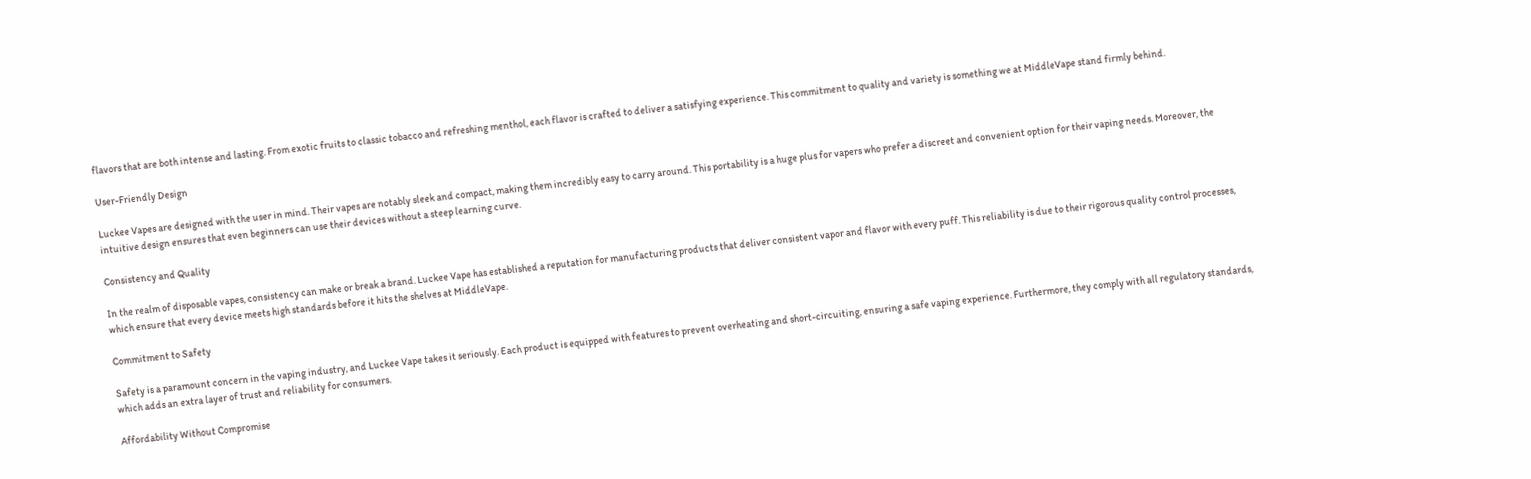flavors that are both intense and lasting. From exotic fruits to classic tobacco and refreshing menthol, each flavor is crafted to deliver a satisfying experience. This commitment to quality and variety is something we at MiddleVape stand firmly behind.

User-Friendly Design

Luckee Vapes are designed with the user in mind. Their vapes are notably sleek and compact, making them incredibly easy to carry around. This portability is a huge plus for vapers who prefer a discreet and convenient option for their vaping needs. Moreover, the intuitive design ensures that even beginners can use their devices without a steep learning curve.

Consistency and Quality

In the realm of disposable vapes, consistency can make or break a brand. Luckee Vape has established a reputation for manufacturing products that deliver consistent vapor and flavor with every puff. This reliability is due to their rigorous quality control processes, which ensure that every device meets high standards before it hits the shelves at MiddleVape.

Commitment to Safety

Safety is a paramount concern in the vaping industry, and Luckee Vape takes it seriously. Each product is equipped with features to prevent overheating and short-circuiting, ensuring a safe vaping experience. Furthermore, they comply with all regulatory standards, which adds an extra layer of trust and reliability for consumers.

Affordability Without Compromise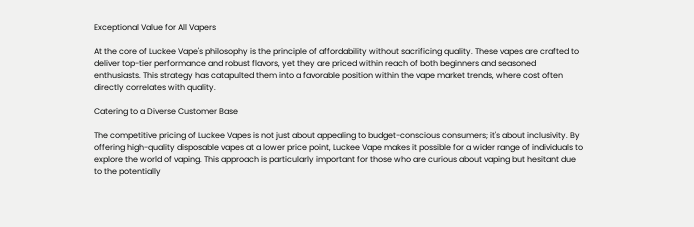Exceptional Value for All Vapers

At the core of Luckee Vape's philosophy is the principle of affordability without sacrificing quality. These vapes are crafted to deliver top-tier performance and robust flavors, yet they are priced within reach of both beginners and seasoned enthusiasts. This strategy has catapulted them into a favorable position within the vape market trends, where cost often directly correlates with quality.

Catering to a Diverse Customer Base

The competitive pricing of Luckee Vapes is not just about appealing to budget-conscious consumers; it's about inclusivity. By offering high-quality disposable vapes at a lower price point, Luckee Vape makes it possible for a wider range of individuals to explore the world of vaping. This approach is particularly important for those who are curious about vaping but hesitant due to the potentially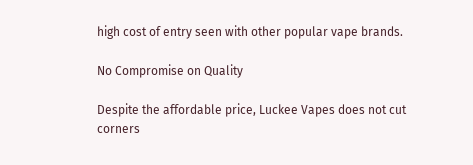high cost of entry seen with other popular vape brands.

No Compromise on Quality

Despite the affordable price, Luckee Vapes does not cut corners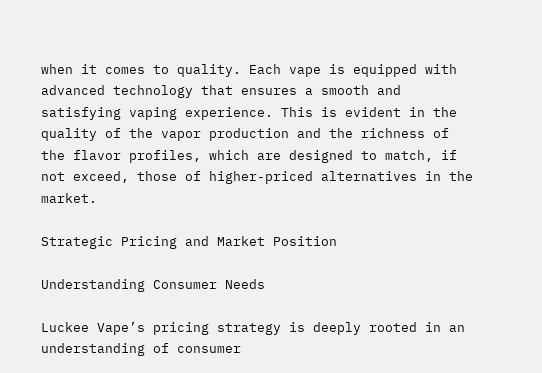when it comes to quality. Each vape is equipped with advanced technology that ensures a smooth and satisfying vaping experience. This is evident in the quality of the vapor production and the richness of the flavor profiles, which are designed to match, if not exceed, those of higher-priced alternatives in the market.

Strategic Pricing and Market Position

Understanding Consumer Needs

Luckee Vape’s pricing strategy is deeply rooted in an understanding of consumer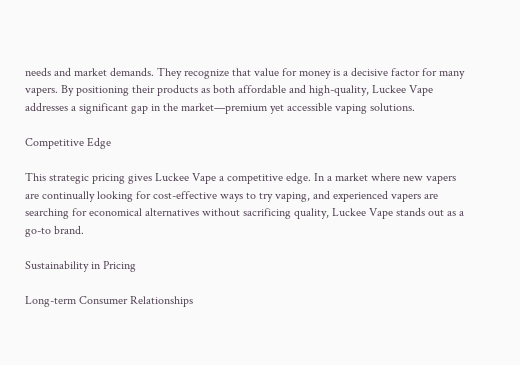needs and market demands. They recognize that value for money is a decisive factor for many vapers. By positioning their products as both affordable and high-quality, Luckee Vape addresses a significant gap in the market—premium yet accessible vaping solutions.

Competitive Edge

This strategic pricing gives Luckee Vape a competitive edge. In a market where new vapers are continually looking for cost-effective ways to try vaping, and experienced vapers are searching for economical alternatives without sacrificing quality, Luckee Vape stands out as a go-to brand.

Sustainability in Pricing

Long-term Consumer Relationships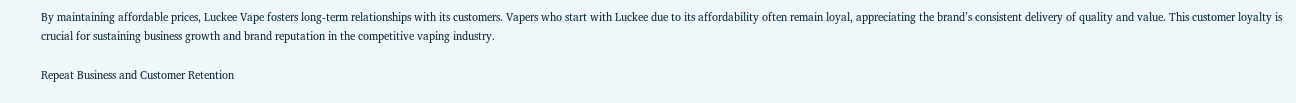By maintaining affordable prices, Luckee Vape fosters long-term relationships with its customers. Vapers who start with Luckee due to its affordability often remain loyal, appreciating the brand’s consistent delivery of quality and value. This customer loyalty is crucial for sustaining business growth and brand reputation in the competitive vaping industry.

Repeat Business and Customer Retention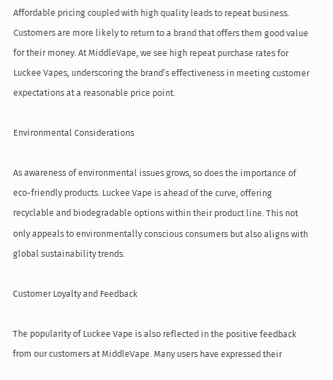Affordable pricing coupled with high quality leads to repeat business. Customers are more likely to return to a brand that offers them good value for their money. At MiddleVape, we see high repeat purchase rates for Luckee Vapes, underscoring the brand’s effectiveness in meeting customer expectations at a reasonable price point.

Environmental Considerations

As awareness of environmental issues grows, so does the importance of eco-friendly products. Luckee Vape is ahead of the curve, offering recyclable and biodegradable options within their product line. This not only appeals to environmentally conscious consumers but also aligns with global sustainability trends.

Customer Loyalty and Feedback

The popularity of Luckee Vape is also reflected in the positive feedback from our customers at MiddleVape. Many users have expressed their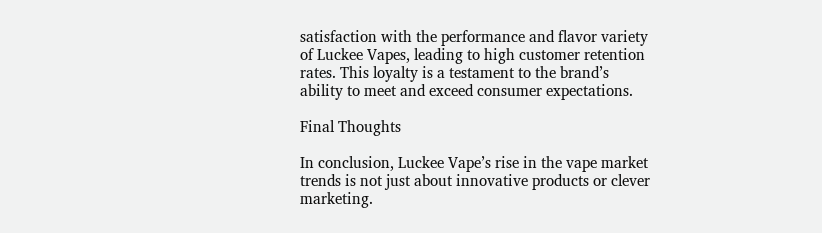satisfaction with the performance and flavor variety of Luckee Vapes, leading to high customer retention rates. This loyalty is a testament to the brand’s ability to meet and exceed consumer expectations.

Final Thoughts

In conclusion, Luckee Vape’s rise in the vape market trends is not just about innovative products or clever marketing.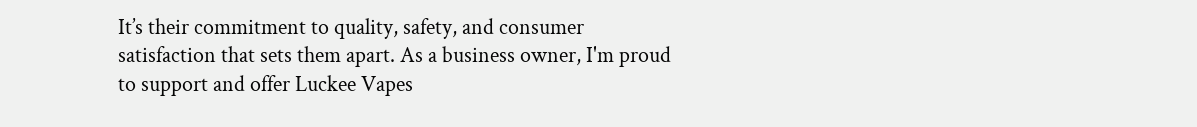It’s their commitment to quality, safety, and consumer satisfaction that sets them apart. As a business owner, I'm proud to support and offer Luckee Vapes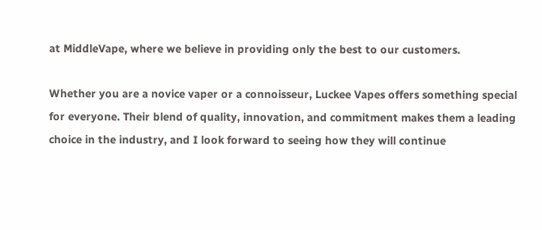at MiddleVape, where we believe in providing only the best to our customers.

Whether you are a novice vaper or a connoisseur, Luckee Vapes offers something special for everyone. Their blend of quality, innovation, and commitment makes them a leading choice in the industry, and I look forward to seeing how they will continue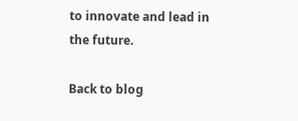to innovate and lead in the future.

Back to blog